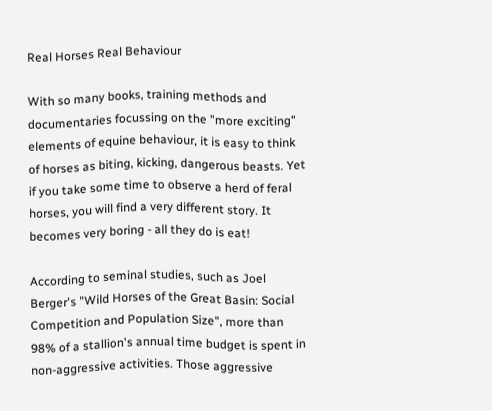Real Horses Real Behaviour

With so many books, training methods and documentaries focussing on the "more exciting" elements of equine behaviour, it is easy to think of horses as biting, kicking, dangerous beasts. Yet if you take some time to observe a herd of feral horses, you will find a very different story. It becomes very boring - all they do is eat!

According to seminal studies, such as Joel Berger's "Wild Horses of the Great Basin: Social Competition and Population Size", more than 98% of a stallion's annual time budget is spent in non-aggressive activities. Those aggressive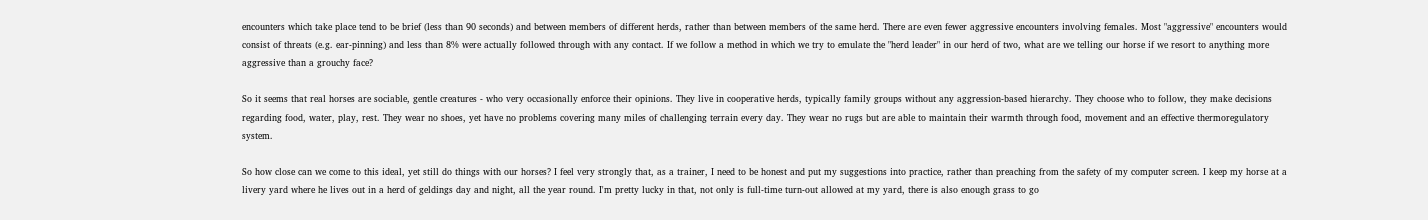encounters which take place tend to be brief (less than 90 seconds) and between members of different herds, rather than between members of the same herd. There are even fewer aggressive encounters involving females. Most "aggressive" encounters would consist of threats (e.g. ear-pinning) and less than 8% were actually followed through with any contact. If we follow a method in which we try to emulate the "herd leader" in our herd of two, what are we telling our horse if we resort to anything more aggressive than a grouchy face?

So it seems that real horses are sociable, gentle creatures - who very occasionally enforce their opinions. They live in cooperative herds, typically family groups without any aggression-based hierarchy. They choose who to follow, they make decisions regarding food, water, play, rest. They wear no shoes, yet have no problems covering many miles of challenging terrain every day. They wear no rugs but are able to maintain their warmth through food, movement and an effective thermoregulatory system.

So how close can we come to this ideal, yet still do things with our horses? I feel very strongly that, as a trainer, I need to be honest and put my suggestions into practice, rather than preaching from the safety of my computer screen. I keep my horse at a livery yard where he lives out in a herd of geldings day and night, all the year round. I'm pretty lucky in that, not only is full-time turn-out allowed at my yard, there is also enough grass to go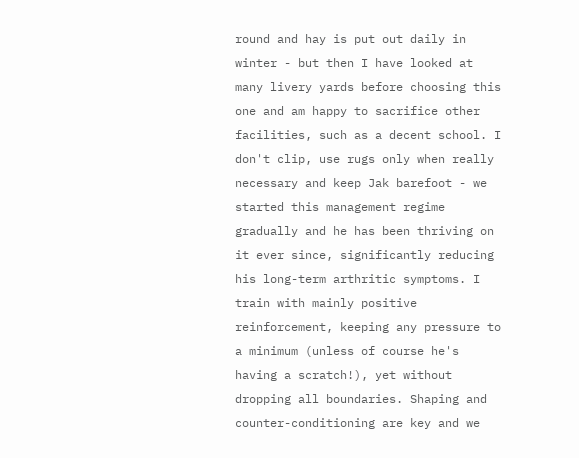round and hay is put out daily in winter - but then I have looked at many livery yards before choosing this one and am happy to sacrifice other facilities, such as a decent school. I don't clip, use rugs only when really necessary and keep Jak barefoot - we started this management regime gradually and he has been thriving on it ever since, significantly reducing his long-term arthritic symptoms. I train with mainly positive reinforcement, keeping any pressure to a minimum (unless of course he's having a scratch!), yet without dropping all boundaries. Shaping and counter-conditioning are key and we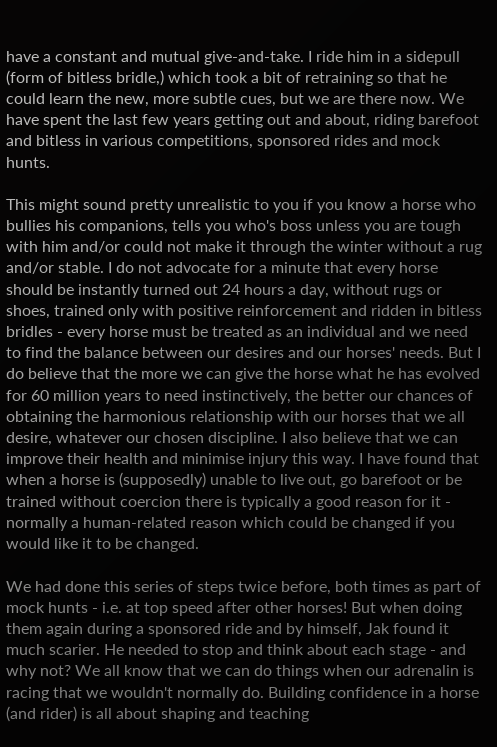have a constant and mutual give-and-take. I ride him in a sidepull (form of bitless bridle,) which took a bit of retraining so that he could learn the new, more subtle cues, but we are there now. We have spent the last few years getting out and about, riding barefoot and bitless in various competitions, sponsored rides and mock hunts.

This might sound pretty unrealistic to you if you know a horse who bullies his companions, tells you who's boss unless you are tough with him and/or could not make it through the winter without a rug and/or stable. I do not advocate for a minute that every horse should be instantly turned out 24 hours a day, without rugs or shoes, trained only with positive reinforcement and ridden in bitless bridles - every horse must be treated as an individual and we need to find the balance between our desires and our horses' needs. But I do believe that the more we can give the horse what he has evolved for 60 million years to need instinctively, the better our chances of obtaining the harmonious relationship with our horses that we all desire, whatever our chosen discipline. I also believe that we can improve their health and minimise injury this way. I have found that when a horse is (supposedly) unable to live out, go barefoot or be trained without coercion there is typically a good reason for it - normally a human-related reason which could be changed if you would like it to be changed.

We had done this series of steps twice before, both times as part of mock hunts - i.e. at top speed after other horses! But when doing them again during a sponsored ride and by himself, Jak found it much scarier. He needed to stop and think about each stage - and why not? We all know that we can do things when our adrenalin is racing that we wouldn't normally do. Building confidence in a horse (and rider) is all about shaping and teaching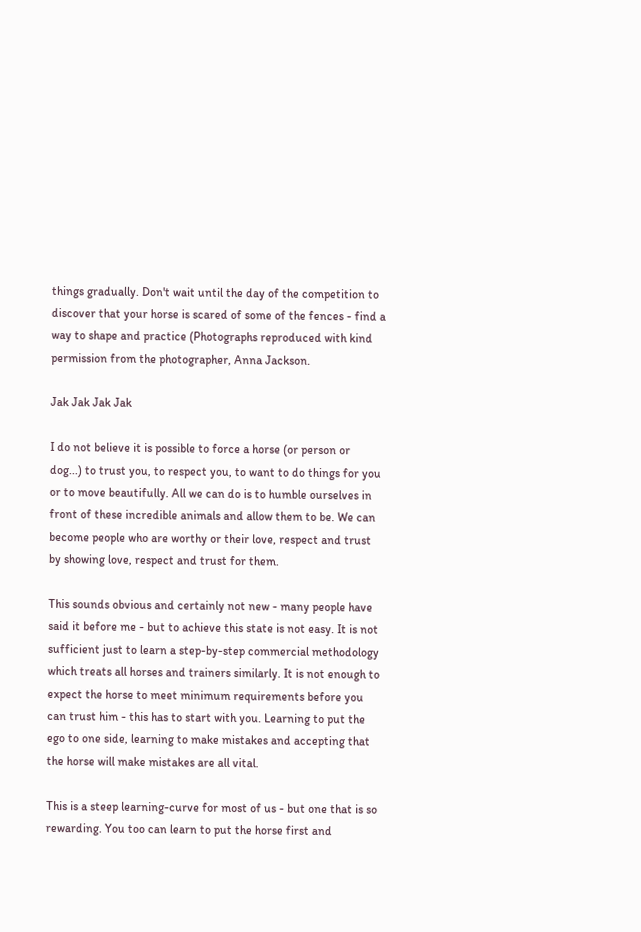things gradually. Don't wait until the day of the competition to discover that your horse is scared of some of the fences - find a way to shape and practice (Photographs reproduced with kind permission from the photographer, Anna Jackson.

Jak Jak Jak Jak

I do not believe it is possible to force a horse (or person or dog...) to trust you, to respect you, to want to do things for you or to move beautifully. All we can do is to humble ourselves in front of these incredible animals and allow them to be. We can become people who are worthy or their love, respect and trust by showing love, respect and trust for them.

This sounds obvious and certainly not new - many people have said it before me - but to achieve this state is not easy. It is not sufficient just to learn a step-by-step commercial methodology which treats all horses and trainers similarly. It is not enough to expect the horse to meet minimum requirements before you can trust him - this has to start with you. Learning to put the ego to one side, learning to make mistakes and accepting that the horse will make mistakes are all vital.

This is a steep learning-curve for most of us - but one that is so rewarding. You too can learn to put the horse first and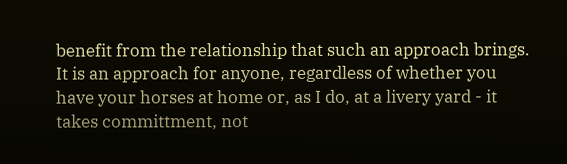benefit from the relationship that such an approach brings. It is an approach for anyone, regardless of whether you have your horses at home or, as I do, at a livery yard - it takes committment, not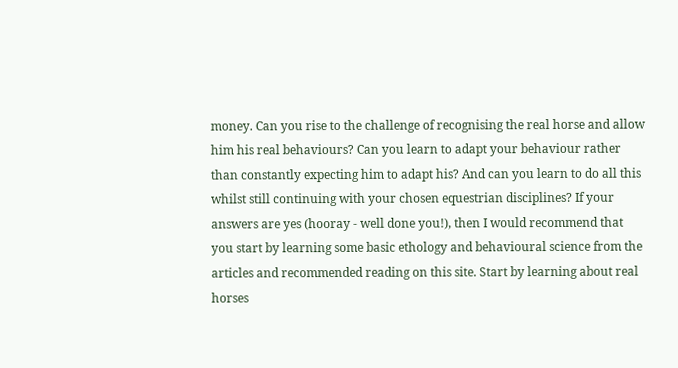money. Can you rise to the challenge of recognising the real horse and allow him his real behaviours? Can you learn to adapt your behaviour rather than constantly expecting him to adapt his? And can you learn to do all this whilst still continuing with your chosen equestrian disciplines? If your answers are yes (hooray - well done you!), then I would recommend that you start by learning some basic ethology and behavioural science from the articles and recommended reading on this site. Start by learning about real horses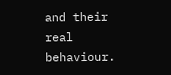and their real behaviour.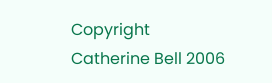Copyright Catherine Bell 2006